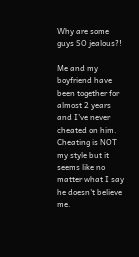Why are some guys SO jealous?!

Me and my boyfriend have been together for almost 2 years and I've never cheated on him. Cheating is NOT my style but it seems like no matter what I say he doesn't believe me.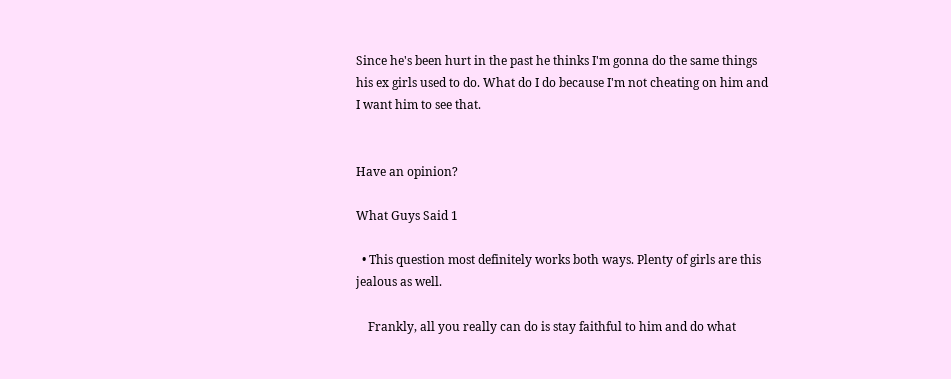Since he's been hurt in the past he thinks I'm gonna do the same things his ex girls used to do. What do I do because I'm not cheating on him and I want him to see that.


Have an opinion?

What Guys Said 1

  • This question most definitely works both ways. Plenty of girls are this jealous as well.

    Frankly, all you really can do is stay faithful to him and do what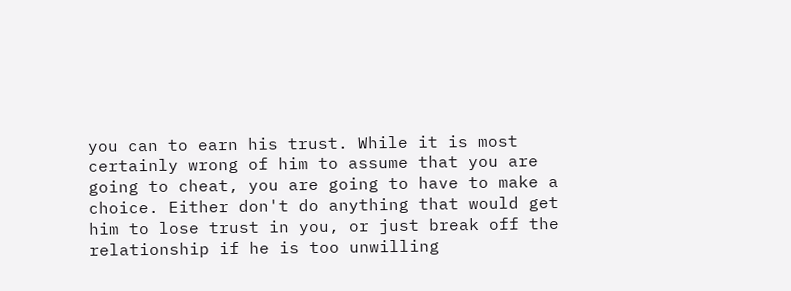you can to earn his trust. While it is most certainly wrong of him to assume that you are going to cheat, you are going to have to make a choice. Either don't do anything that would get him to lose trust in you, or just break off the relationship if he is too unwilling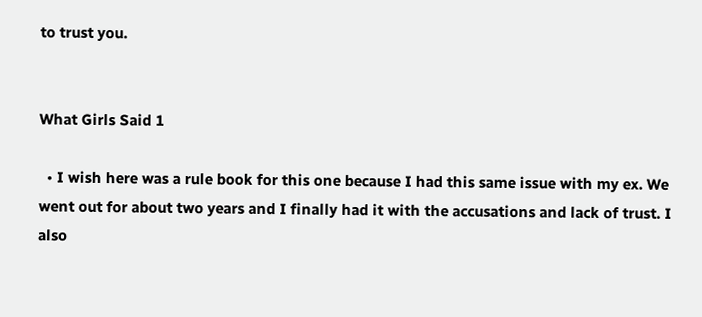to trust you.


What Girls Said 1

  • I wish here was a rule book for this one because I had this same issue with my ex. We went out for about two years and I finally had it with the accusations and lack of trust. I also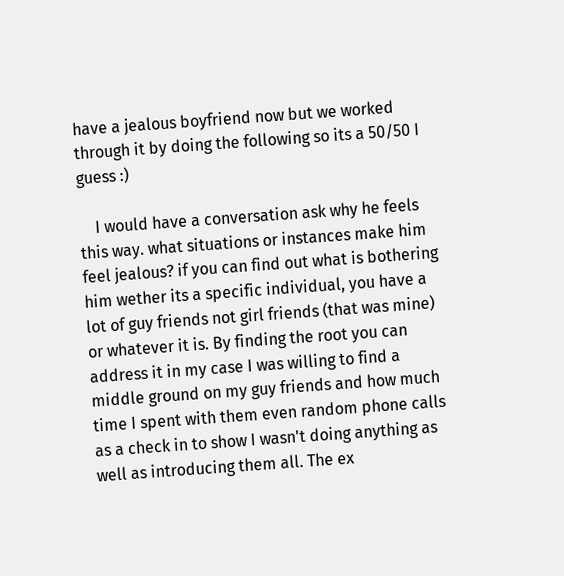have a jealous boyfriend now but we worked through it by doing the following so its a 50/50 I guess :)

    I would have a conversation ask why he feels this way. what situations or instances make him feel jealous? if you can find out what is bothering him wether its a specific individual, you have a lot of guy friends not girl friends (that was mine) or whatever it is. By finding the root you can address it in my case I was willing to find a middle ground on my guy friends and how much time I spent with them even random phone calls as a check in to show I wasn't doing anything as well as introducing them all. The ex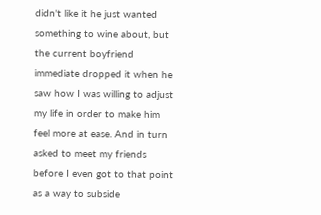didn't like it he just wanted something to wine about, but the current boyfriend immediate dropped it when he saw how I was willing to adjust my life in order to make him feel more at ease. And in turn asked to meet my friends before I even got to that point as a way to subside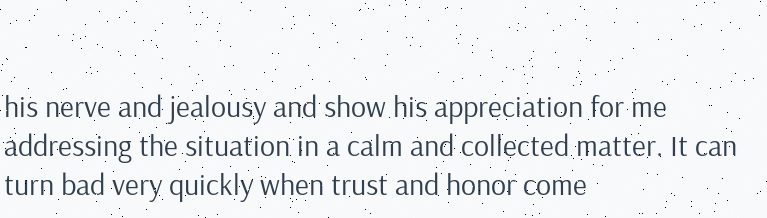his nerve and jealousy and show his appreciation for me addressing the situation in a calm and collected matter. It can turn bad very quickly when trust and honor come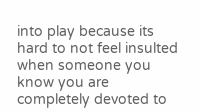into play because its hard to not feel insulted when someone you know you are completely devoted to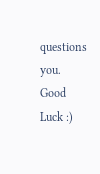questions you. Good Luck :)